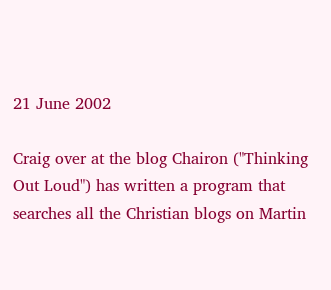21 June 2002

Craig over at the blog Chairon ("Thinking Out Loud") has written a program that searches all the Christian blogs on Martin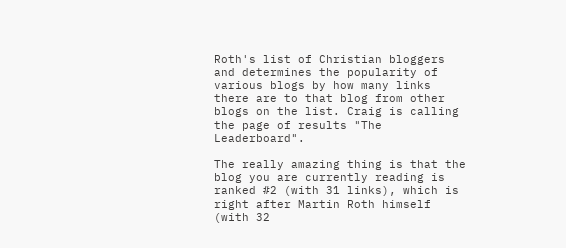Roth's list of Christian bloggers and determines the popularity of various blogs by how many links there are to that blog from other blogs on the list. Craig is calling the page of results "The Leaderboard".

The really amazing thing is that the blog you are currently reading is ranked #2 (with 31 links), which is right after Martin Roth himself (with 32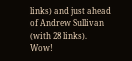links) and just ahead of Andrew Sullivan (with 28 links). Wow!